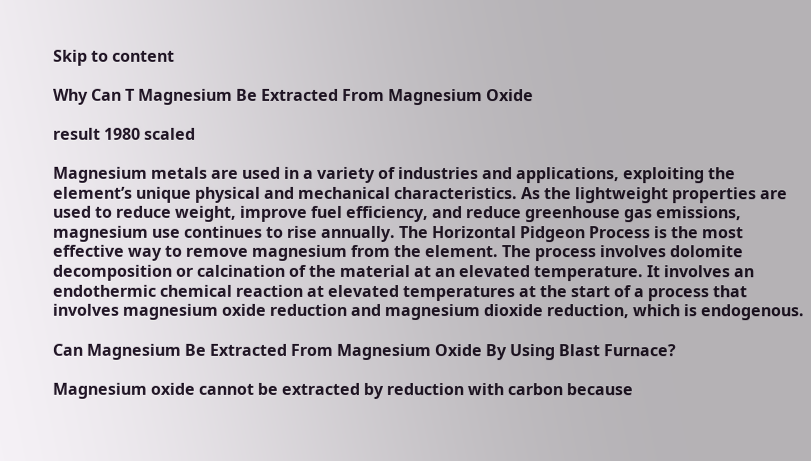Skip to content

Why Can T Magnesium Be Extracted From Magnesium Oxide

result 1980 scaled

Magnesium metals are used in a variety of industries and applications, exploiting the element’s unique physical and mechanical characteristics. As the lightweight properties are used to reduce weight, improve fuel efficiency, and reduce greenhouse gas emissions, magnesium use continues to rise annually. The Horizontal Pidgeon Process is the most effective way to remove magnesium from the element. The process involves dolomite decomposition or calcination of the material at an elevated temperature. It involves an endothermic chemical reaction at elevated temperatures at the start of a process that involves magnesium oxide reduction and magnesium dioxide reduction, which is endogenous.

Can Magnesium Be Extracted From Magnesium Oxide By Using Blast Furnace?

Magnesium oxide cannot be extracted by reduction with carbon because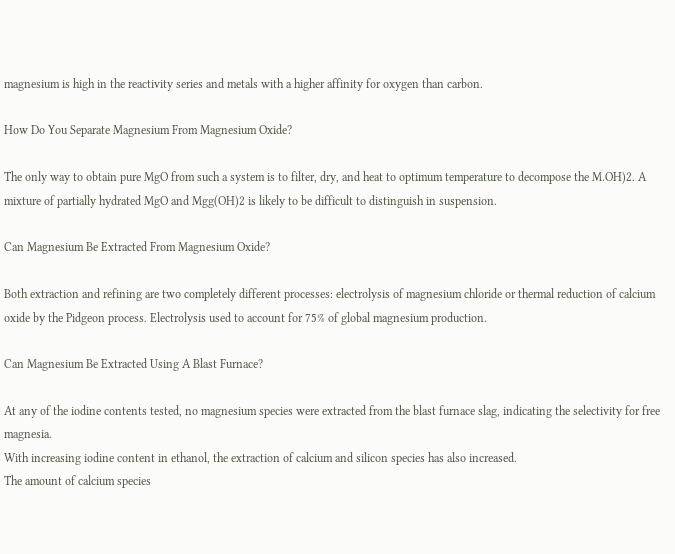magnesium is high in the reactivity series and metals with a higher affinity for oxygen than carbon.

How Do You Separate Magnesium From Magnesium Oxide?

The only way to obtain pure MgO from such a system is to filter, dry, and heat to optimum temperature to decompose the M.OH)2. A mixture of partially hydrated MgO and Mgg(OH)2 is likely to be difficult to distinguish in suspension.

Can Magnesium Be Extracted From Magnesium Oxide?

Both extraction and refining are two completely different processes: electrolysis of magnesium chloride or thermal reduction of calcium oxide by the Pidgeon process. Electrolysis used to account for 75% of global magnesium production.

Can Magnesium Be Extracted Using A Blast Furnace?

At any of the iodine contents tested, no magnesium species were extracted from the blast furnace slag, indicating the selectivity for free magnesia.
With increasing iodine content in ethanol, the extraction of calcium and silicon species has also increased.
The amount of calcium species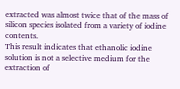extracted was almost twice that of the mass of silicon species isolated from a variety of iodine contents.
This result indicates that ethanolic iodine solution is not a selective medium for the extraction of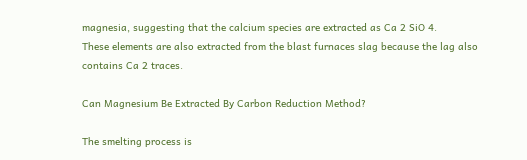magnesia, suggesting that the calcium species are extracted as Ca 2 SiO 4.
These elements are also extracted from the blast furnaces slag because the lag also contains Ca 2 traces.

Can Magnesium Be Extracted By Carbon Reduction Method?

The smelting process is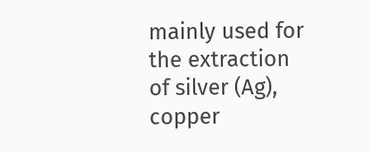mainly used for the extraction of silver (Ag), copper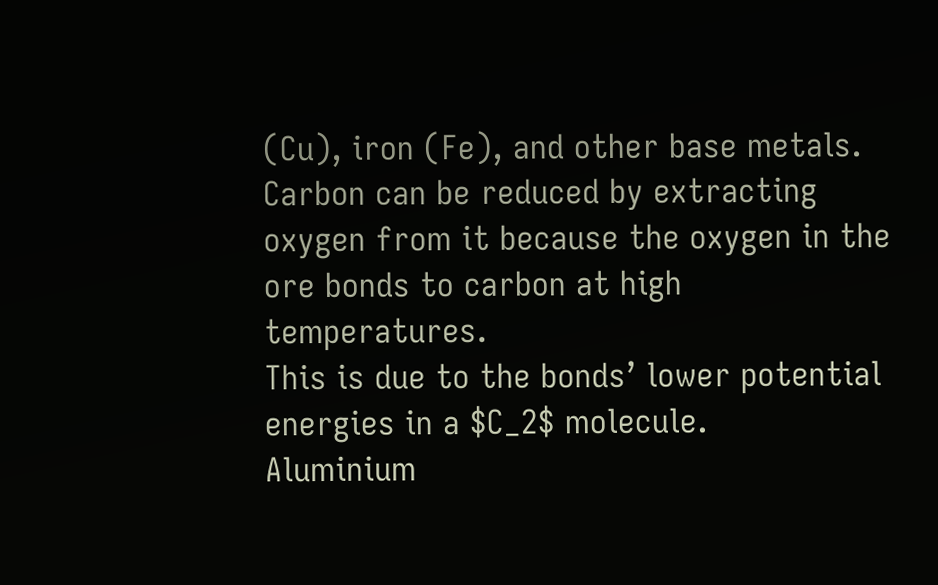(Cu), iron (Fe), and other base metals.
Carbon can be reduced by extracting oxygen from it because the oxygen in the ore bonds to carbon at high temperatures.
This is due to the bonds’ lower potential energies in a $C_2$ molecule.
Aluminium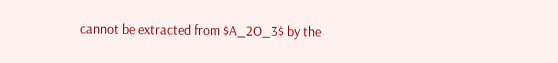cannot be extracted from $A_2O_3$ by the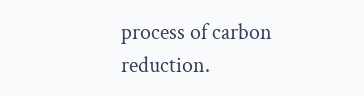process of carbon reduction.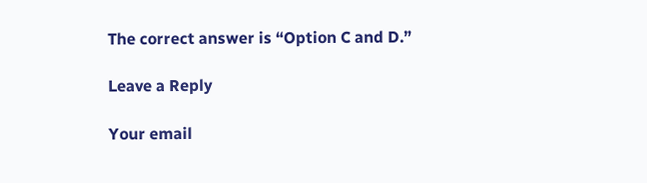The correct answer is “Option C and D.”

Leave a Reply

Your email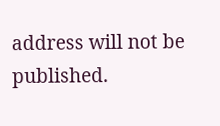address will not be published.